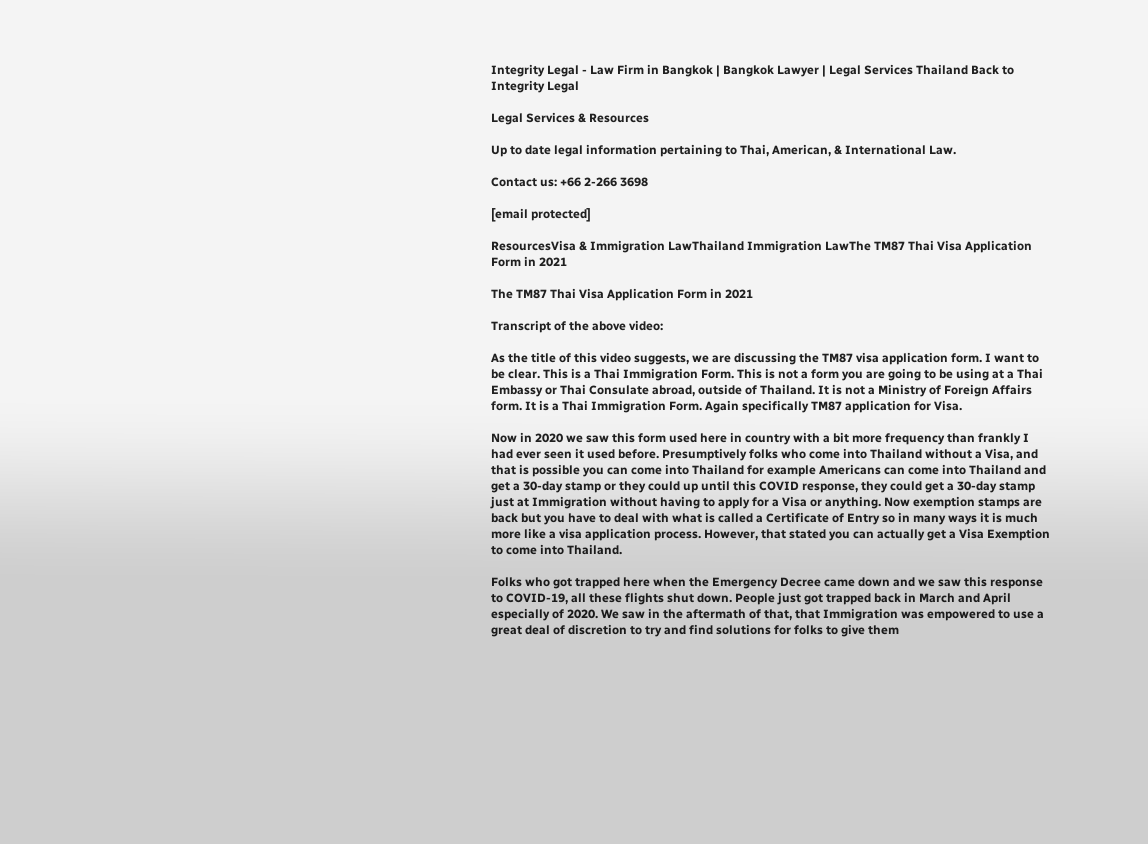Integrity Legal - Law Firm in Bangkok | Bangkok Lawyer | Legal Services Thailand Back to
Integrity Legal

Legal Services & Resources

Up to date legal information pertaining to Thai, American, & International Law.

Contact us: +66 2-266 3698

[email protected]

ResourcesVisa & Immigration LawThailand Immigration LawThe TM87 Thai Visa Application Form in 2021

The TM87 Thai Visa Application Form in 2021

Transcript of the above video:

As the title of this video suggests, we are discussing the TM87 visa application form. I want to be clear. This is a Thai Immigration Form. This is not a form you are going to be using at a Thai Embassy or Thai Consulate abroad, outside of Thailand. It is not a Ministry of Foreign Affairs form. It is a Thai Immigration Form. Again specifically TM87 application for Visa.

Now in 2020 we saw this form used here in country with a bit more frequency than frankly I had ever seen it used before. Presumptively folks who come into Thailand without a Visa, and that is possible you can come into Thailand for example Americans can come into Thailand and get a 30-day stamp or they could up until this COVID response, they could get a 30-day stamp just at Immigration without having to apply for a Visa or anything. Now exemption stamps are back but you have to deal with what is called a Certificate of Entry so in many ways it is much more like a visa application process. However, that stated you can actually get a Visa Exemption to come into Thailand.

Folks who got trapped here when the Emergency Decree came down and we saw this response to COVID-19, all these flights shut down. People just got trapped back in March and April especially of 2020. We saw in the aftermath of that, that Immigration was empowered to use a great deal of discretion to try and find solutions for folks to give them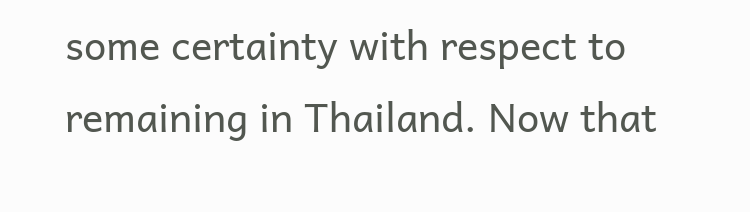some certainty with respect to remaining in Thailand. Now that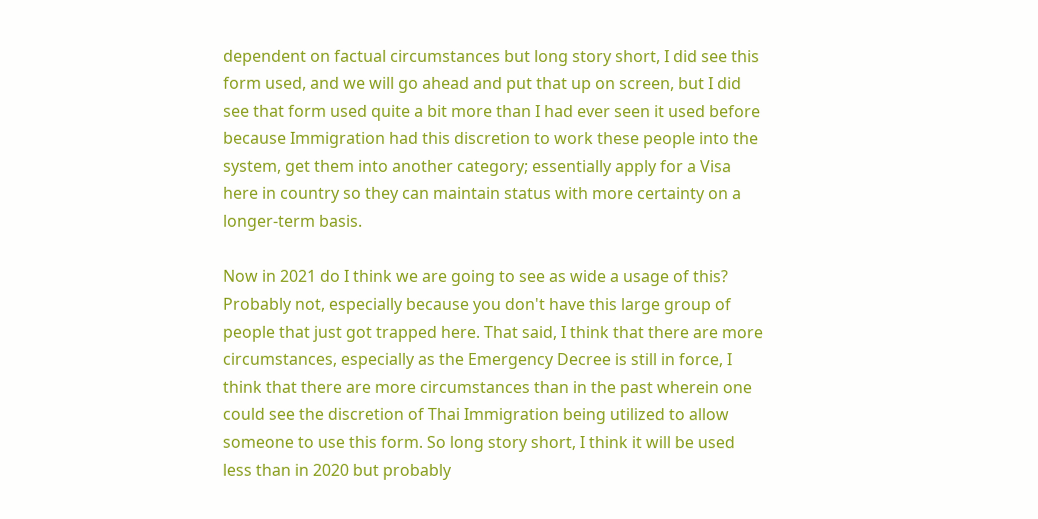dependent on factual circumstances but long story short, I did see this form used, and we will go ahead and put that up on screen, but I did see that form used quite a bit more than I had ever seen it used before because Immigration had this discretion to work these people into the system, get them into another category; essentially apply for a Visa here in country so they can maintain status with more certainty on a longer-term basis.

Now in 2021 do I think we are going to see as wide a usage of this? Probably not, especially because you don't have this large group of people that just got trapped here. That said, I think that there are more circumstances, especially as the Emergency Decree is still in force, I think that there are more circumstances than in the past wherein one could see the discretion of Thai Immigration being utilized to allow someone to use this form. So long story short, I think it will be used less than in 2020 but probably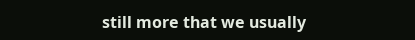still more that we usually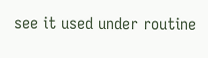see it used under routine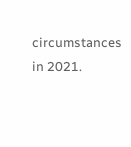circumstances in 2021.